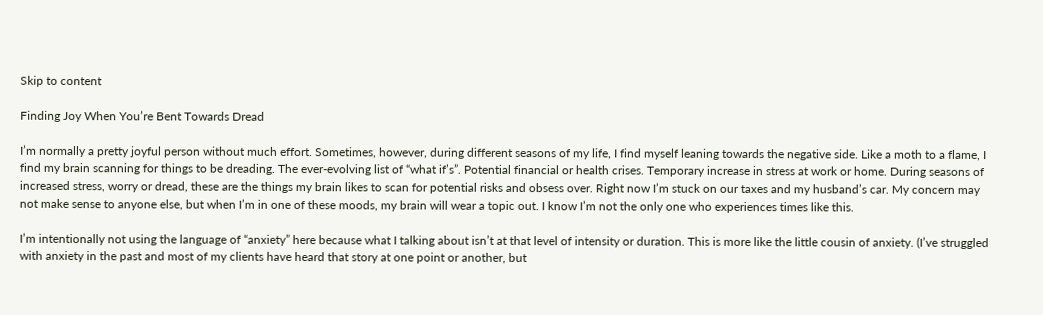Skip to content

Finding Joy When You’re Bent Towards Dread

I’m normally a pretty joyful person without much effort. Sometimes, however, during different seasons of my life, I find myself leaning towards the negative side. Like a moth to a flame, I find my brain scanning for things to be dreading. The ever-evolving list of “what if’s”. Potential financial or health crises. Temporary increase in stress at work or home. During seasons of increased stress, worry or dread, these are the things my brain likes to scan for potential risks and obsess over. Right now I’m stuck on our taxes and my husband’s car. My concern may not make sense to anyone else, but when I’m in one of these moods, my brain will wear a topic out. I know I’m not the only one who experiences times like this.

I’m intentionally not using the language of “anxiety” here because what I talking about isn’t at that level of intensity or duration. This is more like the little cousin of anxiety. (I’ve struggled with anxiety in the past and most of my clients have heard that story at one point or another, but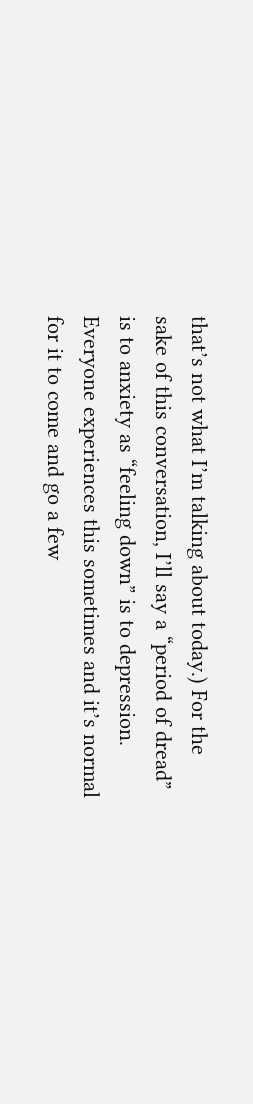that’s not what I’m talking about today.) For the sake of this conversation, I’ll say a “period of dread” is to anxiety as “feeling down” is to depression. Everyone experiences this sometimes and it’s normal for it to come and go a few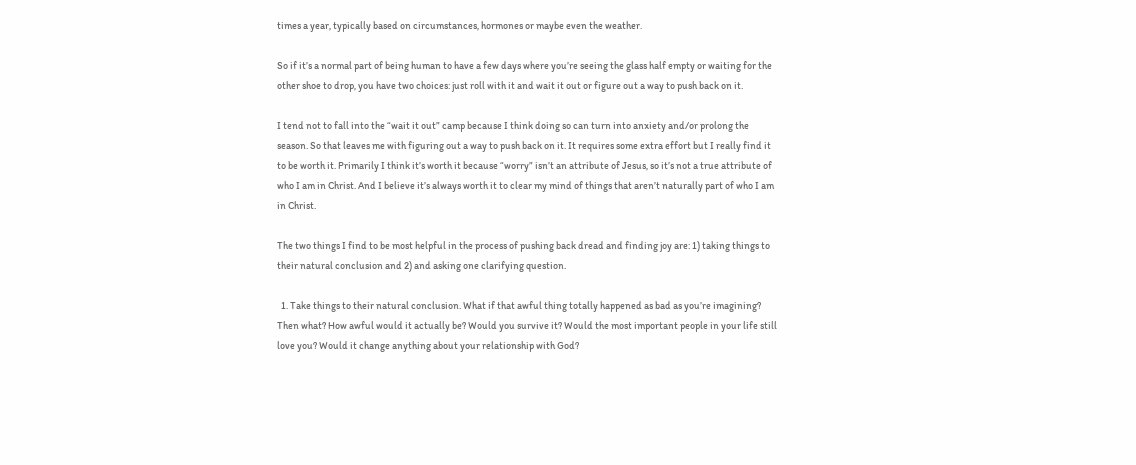times a year, typically based on circumstances, hormones or maybe even the weather.

So if it’s a normal part of being human to have a few days where you’re seeing the glass half empty or waiting for the other shoe to drop, you have two choices: just roll with it and wait it out or figure out a way to push back on it.

I tend not to fall into the “wait it out” camp because I think doing so can turn into anxiety and/or prolong the season. So that leaves me with figuring out a way to push back on it. It requires some extra effort but I really find it to be worth it. Primarily I think it’s worth it because “worry” isn’t an attribute of Jesus, so it’s not a true attribute of who I am in Christ. And I believe it’s always worth it to clear my mind of things that aren’t naturally part of who I am in Christ.

The two things I find to be most helpful in the process of pushing back dread and finding joy are: 1) taking things to their natural conclusion and 2) and asking one clarifying question.

  1. Take things to their natural conclusion. What if that awful thing totally happened as bad as you’re imagining? Then what? How awful would it actually be? Would you survive it? Would the most important people in your life still love you? Would it change anything about your relationship with God?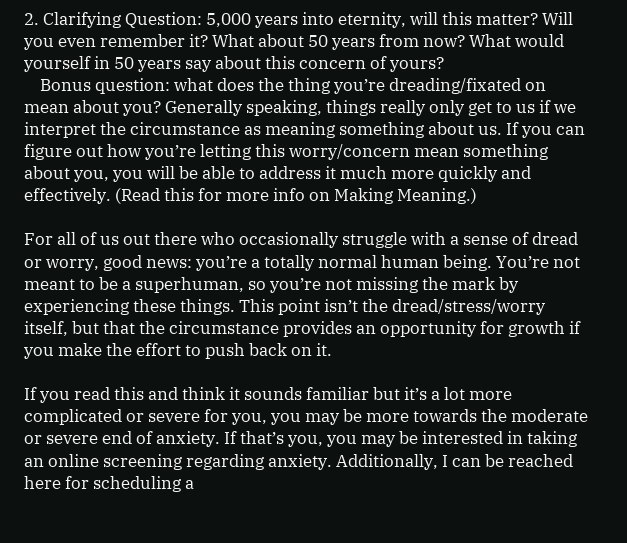2. Clarifying Question: 5,000 years into eternity, will this matter? Will you even remember it? What about 50 years from now? What would yourself in 50 years say about this concern of yours?
    Bonus question: what does the thing you’re dreading/fixated on mean about you? Generally speaking, things really only get to us if we interpret the circumstance as meaning something about us. If you can figure out how you’re letting this worry/concern mean something about you, you will be able to address it much more quickly and effectively. (Read this for more info on Making Meaning.)

For all of us out there who occasionally struggle with a sense of dread or worry, good news: you’re a totally normal human being. You’re not meant to be a superhuman, so you’re not missing the mark by experiencing these things. This point isn’t the dread/stress/worry itself, but that the circumstance provides an opportunity for growth if you make the effort to push back on it.

If you read this and think it sounds familiar but it’s a lot more complicated or severe for you, you may be more towards the moderate or severe end of anxiety. If that’s you, you may be interested in taking an online screening regarding anxiety. Additionally, I can be reached here for scheduling a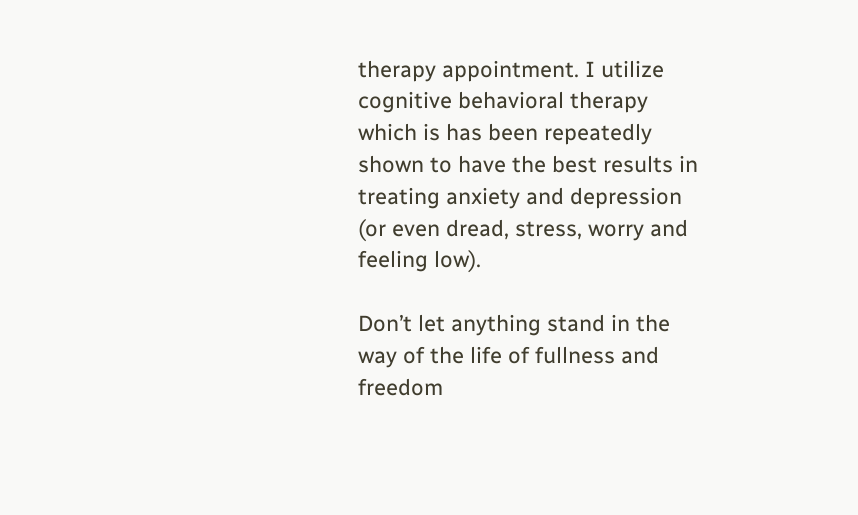therapy appointment. I utilize cognitive behavioral therapy which is has been repeatedly shown to have the best results in treating anxiety and depression (or even dread, stress, worry and feeling low).

Don’t let anything stand in the way of the life of fullness and freedom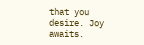that you desire. Joy awaits.